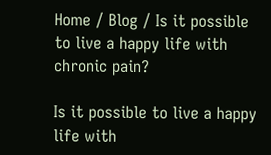Home / Blog / Is it possible to live a happy life with chronic pain?

Is it possible to live a happy life with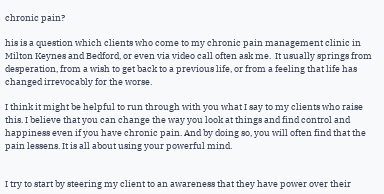chronic pain?

his is a question which clients who come to my chronic pain management clinic in Milton Keynes and Bedford, or even via video call often ask me.  It usually springs from desperation, from a wish to get back to a previous life, or from a feeling that life has changed irrevocably for the worse.

I think it might be helpful to run through with you what I say to my clients who raise this. I believe that you can change the way you look at things and find control and happiness even if you have chronic pain. And by doing so, you will often find that the pain lessens. It is all about using your powerful mind.


I try to start by steering my client to an awareness that they have power over their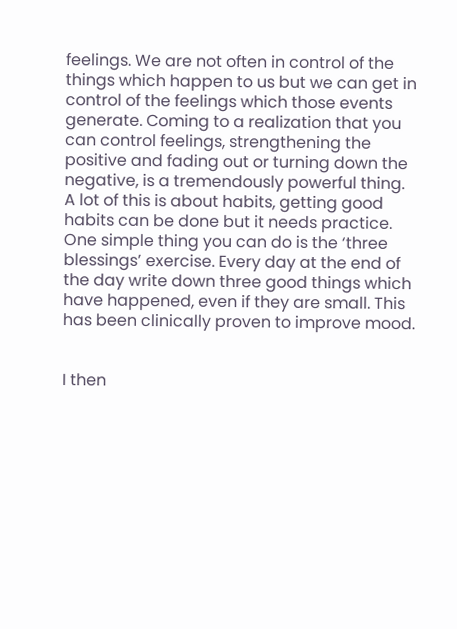feelings. We are not often in control of the things which happen to us but we can get in control of the feelings which those events generate. Coming to a realization that you can control feelings, strengthening the positive and fading out or turning down the negative, is a tremendously powerful thing. A lot of this is about habits, getting good habits can be done but it needs practice. One simple thing you can do is the ‘three blessings’ exercise. Every day at the end of the day write down three good things which have happened, even if they are small. This has been clinically proven to improve mood.


I then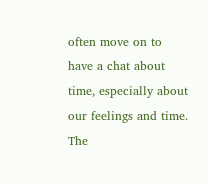often move on to have a chat about time, especially about our feelings and time. The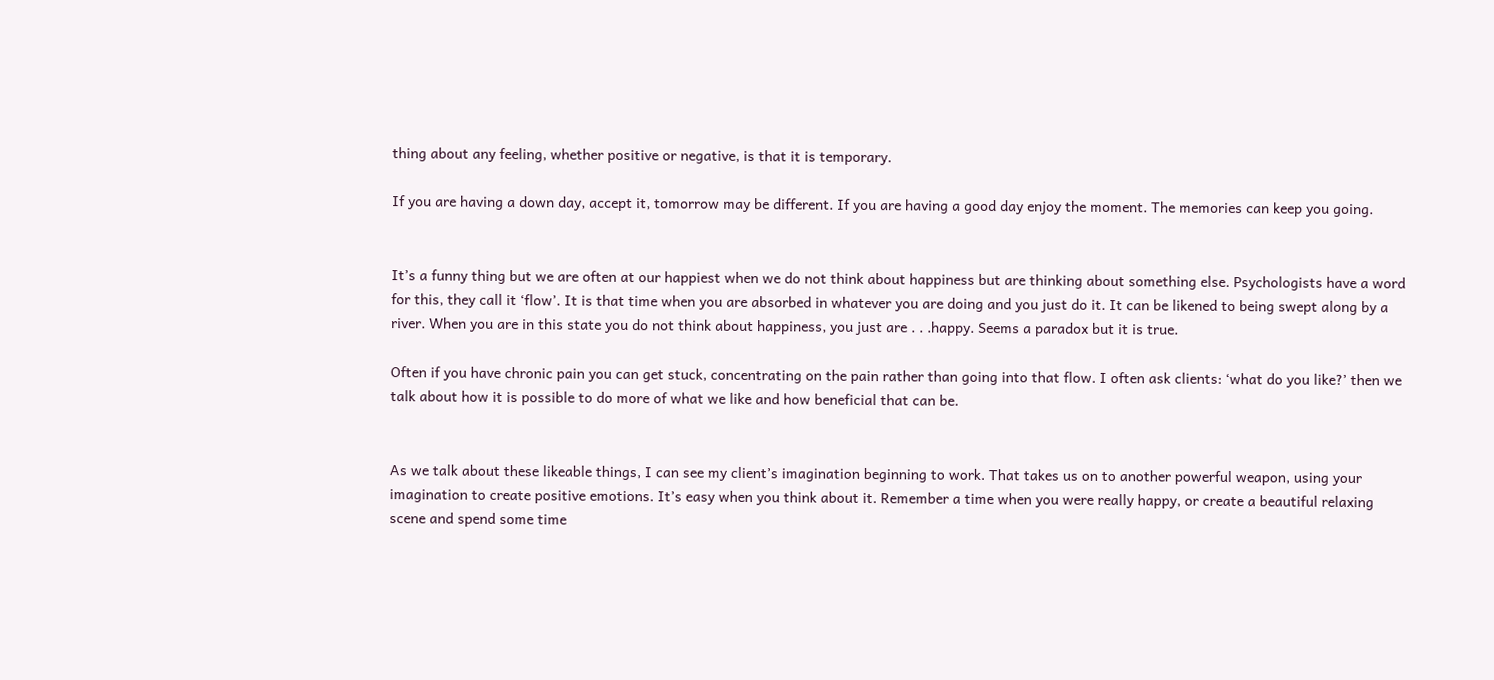thing about any feeling, whether positive or negative, is that it is temporary.

If you are having a down day, accept it, tomorrow may be different. If you are having a good day enjoy the moment. The memories can keep you going.


It’s a funny thing but we are often at our happiest when we do not think about happiness but are thinking about something else. Psychologists have a word for this, they call it ‘flow’. It is that time when you are absorbed in whatever you are doing and you just do it. It can be likened to being swept along by a river. When you are in this state you do not think about happiness, you just are . . .happy. Seems a paradox but it is true.

Often if you have chronic pain you can get stuck, concentrating on the pain rather than going into that flow. I often ask clients: ‘what do you like?’ then we talk about how it is possible to do more of what we like and how beneficial that can be.


As we talk about these likeable things, I can see my client’s imagination beginning to work. That takes us on to another powerful weapon, using your imagination to create positive emotions. It’s easy when you think about it. Remember a time when you were really happy, or create a beautiful relaxing scene and spend some time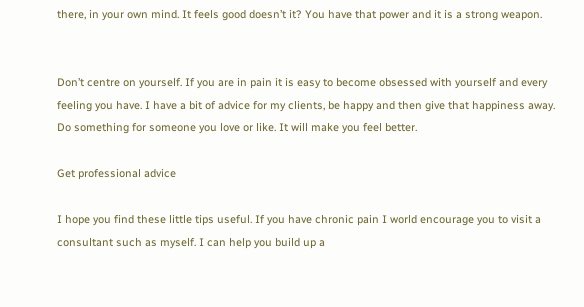there, in your own mind. It feels good doesn’t it? You have that power and it is a strong weapon.


Don’t centre on yourself. If you are in pain it is easy to become obsessed with yourself and every feeling you have. I have a bit of advice for my clients, be happy and then give that happiness away. Do something for someone you love or like. It will make you feel better.

Get professional advice

I hope you find these little tips useful. If you have chronic pain I world encourage you to visit a consultant such as myself. I can help you build up a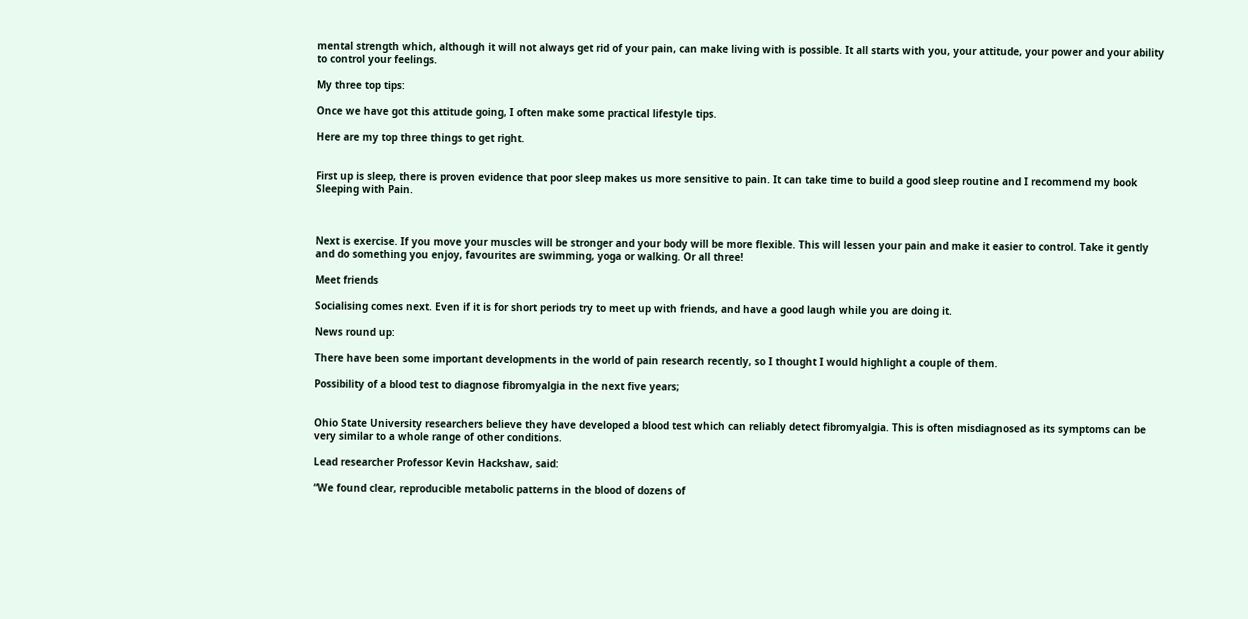mental strength which, although it will not always get rid of your pain, can make living with is possible. It all starts with you, your attitude, your power and your ability to control your feelings.

My three top tips:

Once we have got this attitude going, I often make some practical lifestyle tips.

Here are my top three things to get right.


First up is sleep, there is proven evidence that poor sleep makes us more sensitive to pain. It can take time to build a good sleep routine and I recommend my book Sleeping with Pain.



Next is exercise. If you move your muscles will be stronger and your body will be more flexible. This will lessen your pain and make it easier to control. Take it gently and do something you enjoy, favourites are swimming, yoga or walking. Or all three!

Meet friends

Socialising comes next. Even if it is for short periods try to meet up with friends, and have a good laugh while you are doing it.

News round up:

There have been some important developments in the world of pain research recently, so I thought I would highlight a couple of them.

Possibility of a blood test to diagnose fibromyalgia in the next five years;


Ohio State University researchers believe they have developed a blood test which can reliably detect fibromyalgia. This is often misdiagnosed as its symptoms can be very similar to a whole range of other conditions.

Lead researcher Professor Kevin Hackshaw, said:

“We found clear, reproducible metabolic patterns in the blood of dozens of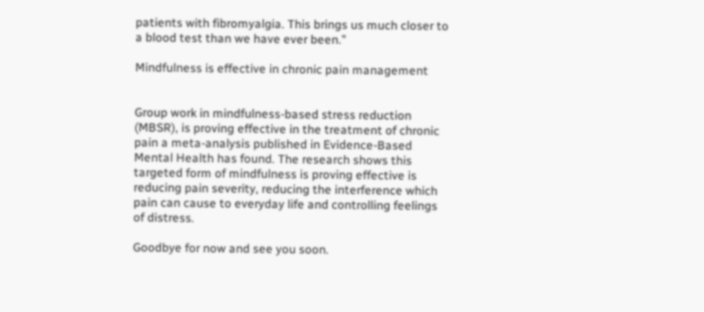patients with fibromyalgia. This brings us much closer to a blood test than we have ever been.”

Mindfulness is effective in chronic pain management


Group work in mindfulness-based stress reduction (MBSR), is proving effective in the treatment of chronic pain a meta-analysis published in Evidence-Based Mental Health has found. The research shows this targeted form of mindfulness is proving effective is reducing pain severity, reducing the interference which pain can cause to everyday life and controlling feelings of distress.

Goodbye for now and see you soon.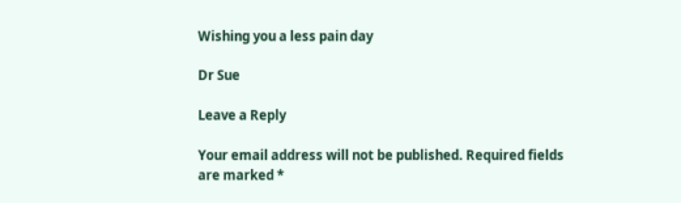Wishing you a less pain day

Dr Sue

Leave a Reply

Your email address will not be published. Required fields are marked *